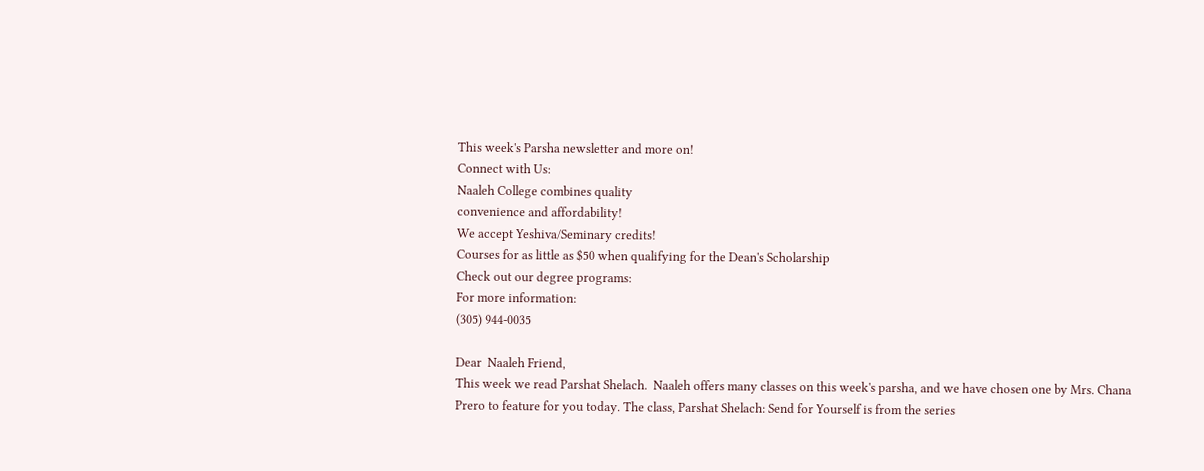This week's Parsha newsletter and more on!
Connect with Us:
Naaleh College combines quality
convenience and affordability!
We accept Yeshiva/Seminary credits!
Courses for as little as $50 when qualifying for the Dean's Scholarship
Check out our degree programs:
For more information:
(305) 944-0035

Dear  Naaleh Friend,
This week we read Parshat Shelach.  Naaleh offers many classes on this week's parsha, and we have chosen one by Mrs. Chana Prero to feature for you today. The class, Parshat Shelach: Send for Yourself is from the series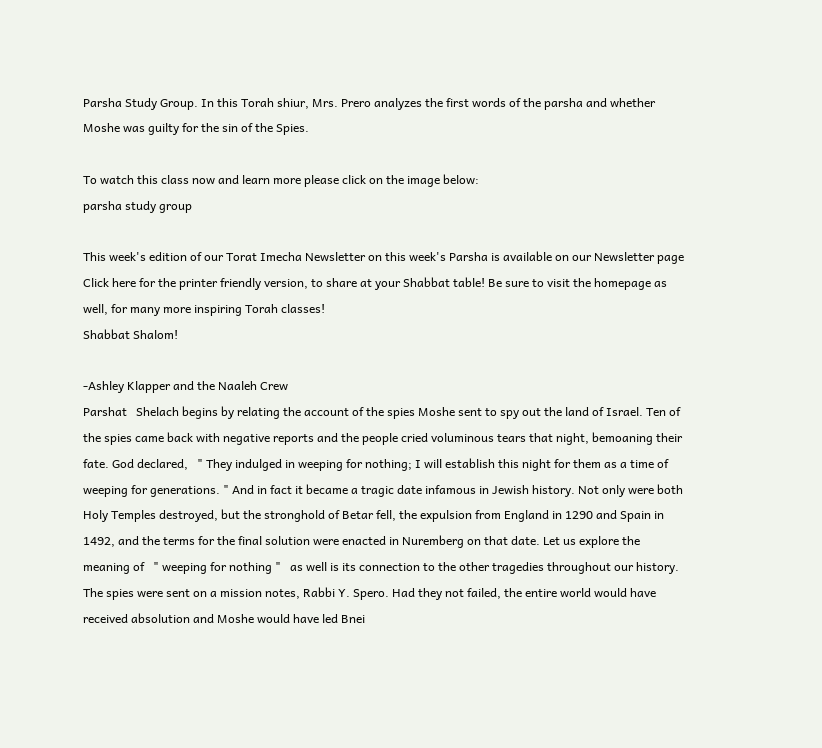Parsha Study Group. In this Torah shiur, Mrs. Prero analyzes the first words of the parsha and whether Moshe was guilty for the sin of the Spies.

To watch this class now and learn more please click on the image below:
parsha study group

This week's edition of our Torat Imecha Newsletter on this week's Parsha is available on our Newsletter page
Click here for the printer friendly version, to share at your Shabbat table! Be sure to visit the homepage as well, for many more inspiring Torah classes!
Shabbat Shalom!

-Ashley Klapper and the Naaleh Crew
Parshat   Shelach begins by relating the account of the spies Moshe sent to spy out the land of Israel. Ten of the spies came back with negative reports and the people cried voluminous tears that night, bemoaning their fate. God declared,   " They indulged in weeping for nothing; I will establish this night for them as a time of weeping for generations. " And in fact it became a tragic date infamous in Jewish history. Not only were both Holy Temples destroyed, but the stronghold of Betar fell, the expulsion from England in 1290 and Spain in 1492, and the terms for the final solution were enacted in Nuremberg on that date. Let us explore the meaning of   " weeping for nothing "   as well is its connection to the other tragedies throughout our history.
The spies were sent on a mission notes, Rabbi Y. Spero. Had they not failed, the entire world would have received absolution and Moshe would have led Bnei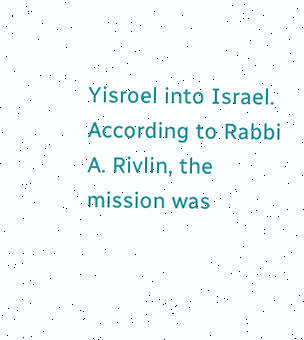Yisroel into Israel. According to Rabbi A. Rivlin, the mission was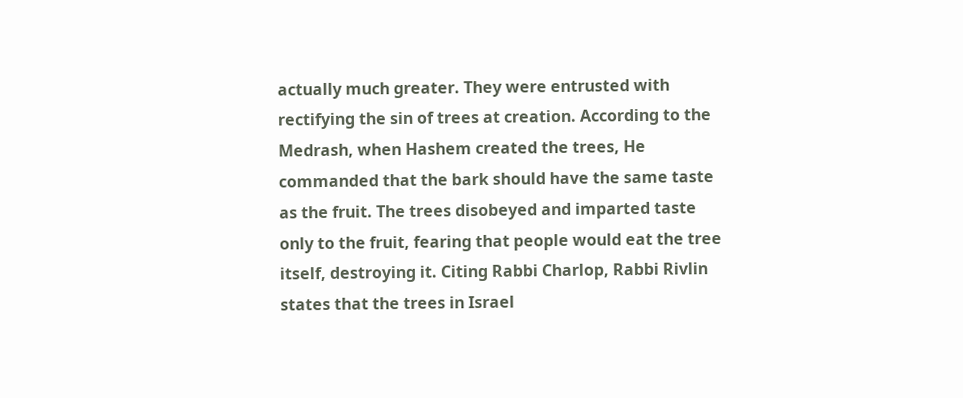actually much greater. They were entrusted with rectifying the sin of trees at creation. According to the Medrash, when Hashem created the trees, He commanded that the bark should have the same taste as the fruit. The trees disobeyed and imparted taste only to the fruit, fearing that people would eat the tree itself, destroying it. Citing Rabbi Charlop, Rabbi Rivlin states that the trees in Israel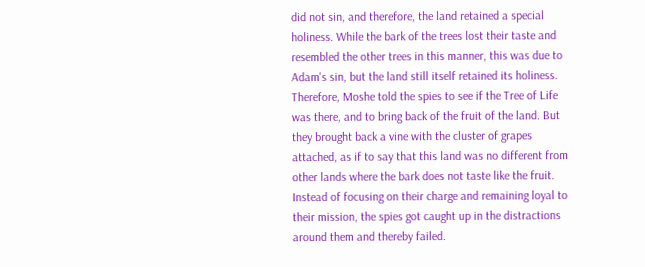did not sin, and therefore, the land retained a special holiness. While the bark of the trees lost their taste and resembled the other trees in this manner, this was due to Adam's sin, but the land still itself retained its holiness. Therefore, Moshe told the spies to see if the Tree of Life was there, and to bring back of the fruit of the land. But they brought back a vine with the cluster of grapes attached, as if to say that this land was no different from other lands where the bark does not taste like the fruit. Instead of focusing on their charge and remaining loyal to their mission, the spies got caught up in the distractions around them and thereby failed.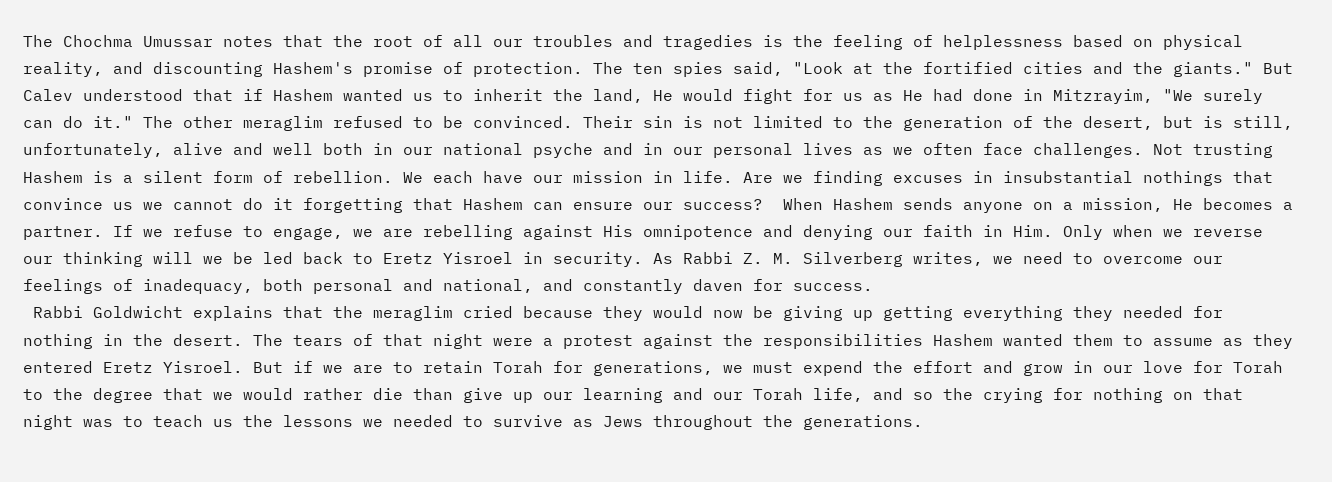The Chochma Umussar notes that the root of all our troubles and tragedies is the feeling of helplessness based on physical reality, and discounting Hashem's promise of protection. The ten spies said, "Look at the fortified cities and the giants." But Calev understood that if Hashem wanted us to inherit the land, He would fight for us as He had done in Mitzrayim, "We surely can do it." The other meraglim refused to be convinced. Their sin is not limited to the generation of the desert, but is still, unfortunately, alive and well both in our national psyche and in our personal lives as we often face challenges. Not trusting Hashem is a silent form of rebellion. We each have our mission in life. Are we finding excuses in insubstantial nothings that convince us we cannot do it forgetting that Hashem can ensure our success?  When Hashem sends anyone on a mission, He becomes a partner. If we refuse to engage, we are rebelling against His omnipotence and denying our faith in Him. Only when we reverse our thinking will we be led back to Eretz Yisroel in security. As Rabbi Z. M. Silverberg writes, we need to overcome our feelings of inadequacy, both personal and national, and constantly daven for success.
 Rabbi Goldwicht explains that the meraglim cried because they would now be giving up getting everything they needed for nothing in the desert. The tears of that night were a protest against the responsibilities Hashem wanted them to assume as they entered Eretz Yisroel. But if we are to retain Torah for generations, we must expend the effort and grow in our love for Torah to the degree that we would rather die than give up our learning and our Torah life, and so the crying for nothing on that night was to teach us the lessons we needed to survive as Jews throughout the generations.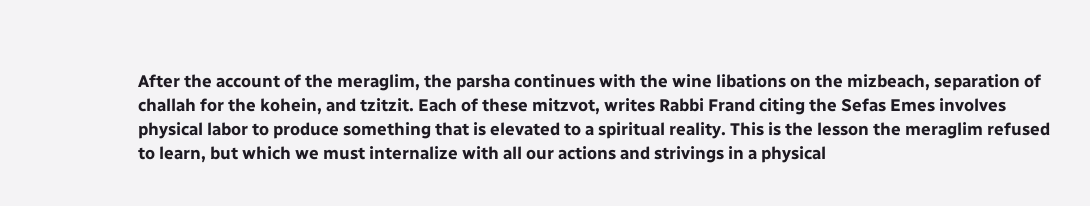After the account of the meraglim, the parsha continues with the wine libations on the mizbeach, separation of challah for the kohein, and tzitzit. Each of these mitzvot, writes Rabbi Frand citing the Sefas Emes involves physical labor to produce something that is elevated to a spiritual reality. This is the lesson the meraglim refused to learn, but which we must internalize with all our actions and strivings in a physical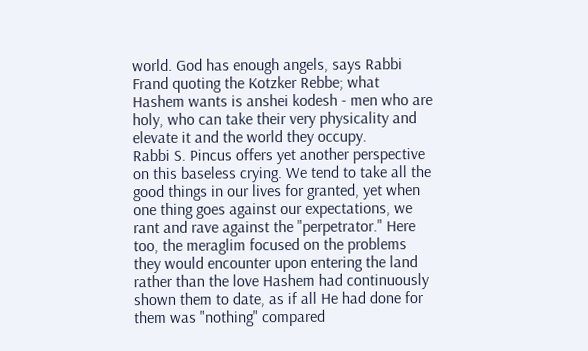world. God has enough angels, says Rabbi Frand quoting the Kotzker Rebbe; what Hashem wants is anshei kodesh - men who are holy, who can take their very physicality and elevate it and the world they occupy.
Rabbi S. Pincus offers yet another perspective on this baseless crying. We tend to take all the good things in our lives for granted, yet when one thing goes against our expectations, we rant and rave against the "perpetrator." Here too, the meraglim focused on the problems they would encounter upon entering the land rather than the love Hashem had continuously shown them to date, as if all He had done for them was "nothing" compared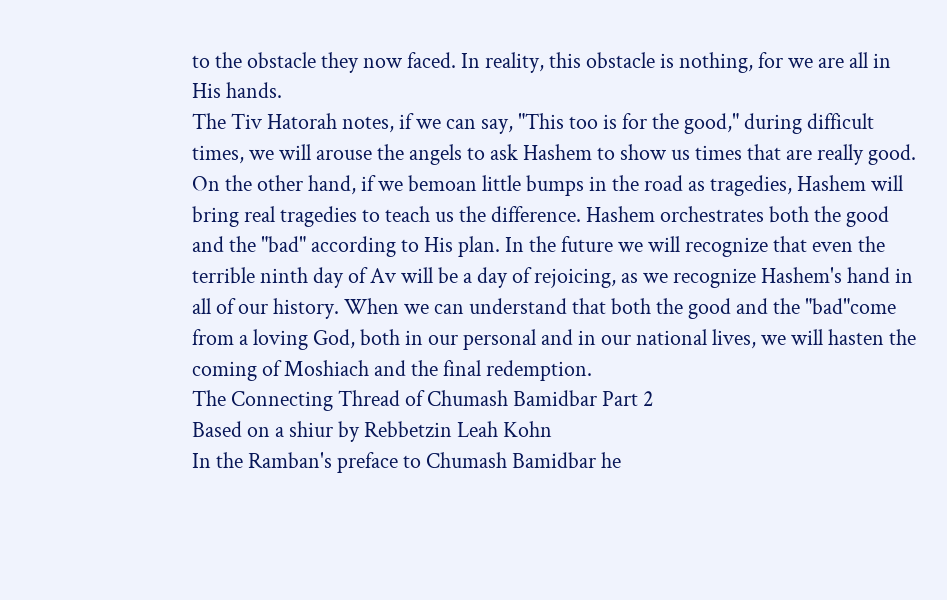to the obstacle they now faced. In reality, this obstacle is nothing, for we are all in His hands.
The Tiv Hatorah notes, if we can say, "This too is for the good," during difficult times, we will arouse the angels to ask Hashem to show us times that are really good. On the other hand, if we bemoan little bumps in the road as tragedies, Hashem will bring real tragedies to teach us the difference. Hashem orchestrates both the good and the "bad" according to His plan. In the future we will recognize that even the terrible ninth day of Av will be a day of rejoicing, as we recognize Hashem's hand in all of our history. When we can understand that both the good and the "bad"come from a loving God, both in our personal and in our national lives, we will hasten the coming of Moshiach and the final redemption.
The Connecting Thread of Chumash Bamidbar Part 2
Based on a shiur by Rebbetzin Leah Kohn
In the Ramban's preface to Chumash Bamidbar he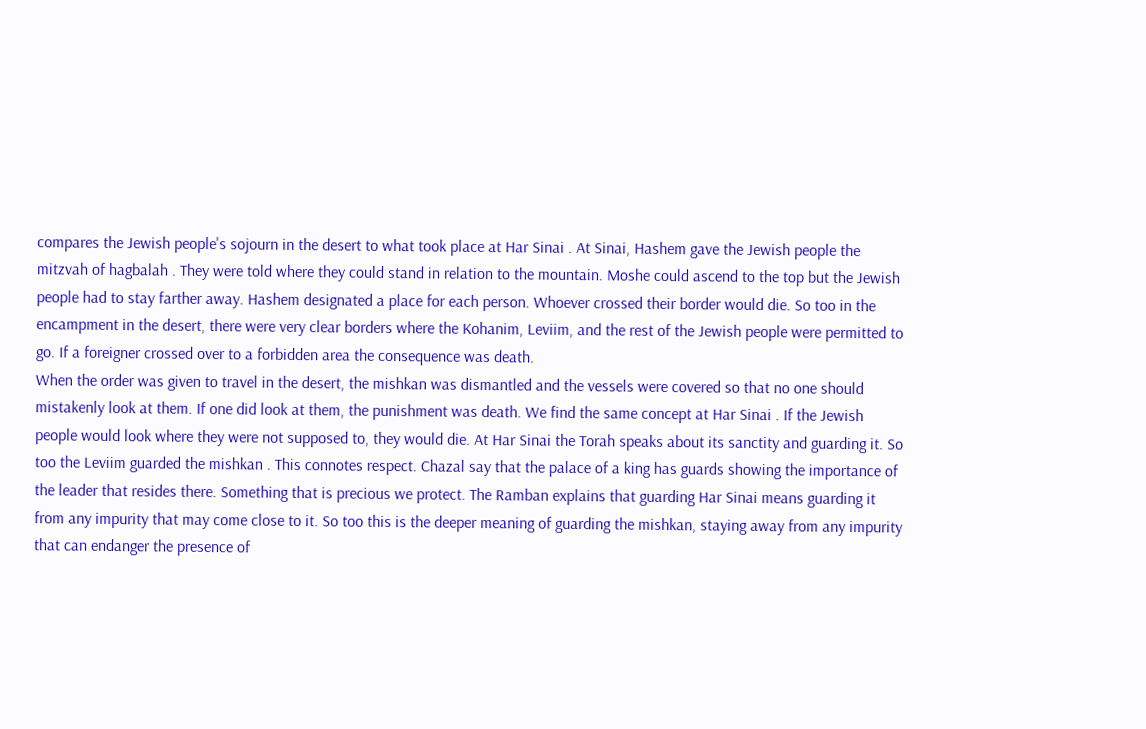compares the Jewish people's sojourn in the desert to what took place at Har Sinai . At Sinai, Hashem gave the Jewish people the mitzvah of hagbalah . They were told where they could stand in relation to the mountain. Moshe could ascend to the top but the Jewish people had to stay farther away. Hashem designated a place for each person. Whoever crossed their border would die. So too in the encampment in the desert, there were very clear borders where the Kohanim, Leviim, and the rest of the Jewish people were permitted to go. If a foreigner crossed over to a forbidden area the consequence was death.
When the order was given to travel in the desert, the mishkan was dismantled and the vessels were covered so that no one should mistakenly look at them. If one did look at them, the punishment was death. We find the same concept at Har Sinai . If the Jewish people would look where they were not supposed to, they would die. At Har Sinai the Torah speaks about its sanctity and guarding it. So too the Leviim guarded the mishkan . This connotes respect. Chazal say that the palace of a king has guards showing the importance of the leader that resides there. Something that is precious we protect. The Ramban explains that guarding Har Sinai means guarding it from any impurity that may come close to it. So too this is the deeper meaning of guarding the mishkan, staying away from any impurity that can endanger the presence of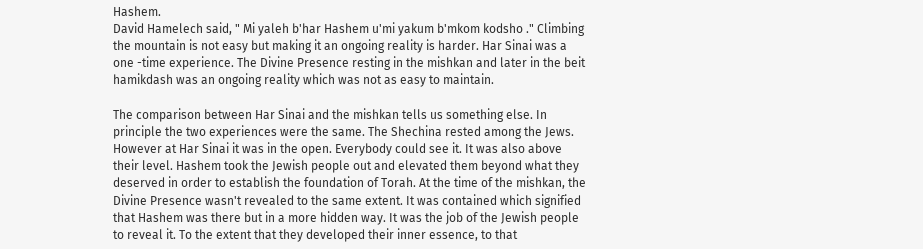Hashem.
David Hamelech said, " Mi yaleh b'har Hashem u'mi yakum b'mkom kodsho ." Climbing the mountain is not easy but making it an ongoing reality is harder. Har Sinai was a one -time experience. The Divine Presence resting in the mishkan and later in the beit hamikdash was an ongoing reality which was not as easy to maintain.

The comparison between Har Sinai and the mishkan tells us something else. In principle the two experiences were the same. The Shechina rested among the Jews. However at Har Sinai it was in the open. Everybody could see it. It was also above their level. Hashem took the Jewish people out and elevated them beyond what they deserved in order to establish the foundation of Torah. At the time of the mishkan, the Divine Presence wasn't revealed to the same extent. It was contained which signified that Hashem was there but in a more hidden way. It was the job of the Jewish people to reveal it. To the extent that they developed their inner essence, to that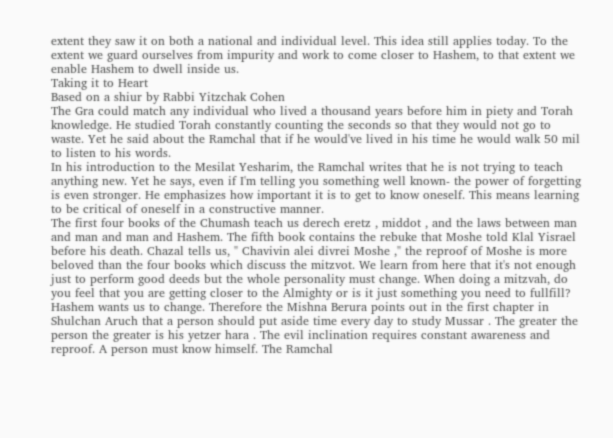extent they saw it on both a national and individual level. This idea still applies today. To the extent we guard ourselves from impurity and work to come closer to Hashem, to that extent we enable Hashem to dwell inside us.
Taking it to Heart
Based on a shiur by Rabbi Yitzchak Cohen
The Gra could match any individual who lived a thousand years before him in piety and Torah knowledge. He studied Torah constantly counting the seconds so that they would not go to waste. Yet he said about the Ramchal that if he would've lived in his time he would walk 50 mil to listen to his words.
In his introduction to the Mesilat Yesharim, the Ramchal writes that he is not trying to teach anything new. Yet he says, even if I'm telling you something well known- the power of forgetting is even stronger. He emphasizes how important it is to get to know oneself. This means learning to be critical of oneself in a constructive manner.
The first four books of the Chumash teach us derech eretz , middot , and the laws between man and man and man and Hashem. The fifth book contains the rebuke that Moshe told Klal Yisrael before his death. Chazal tells us, " Chavivin alei divrei Moshe ," the reproof of Moshe is more beloved than the four books which discuss the mitzvot. We learn from here that it's not enough just to perform good deeds but the whole personality must change. When doing a mitzvah, do you feel that you are getting closer to the Almighty or is it just something you need to fullfill? Hashem wants us to change. Therefore the Mishna Berura points out in the first chapter in Shulchan Aruch that a person should put aside time every day to study Mussar . The greater the person the greater is his yetzer hara . The evil inclination requires constant awareness and reproof. A person must know himself. The Ramchal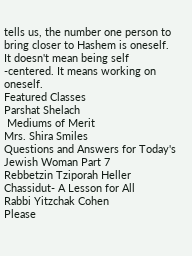tells us, the number one person to bring closer to Hashem is oneself. It doesn't mean being self -centered. It means working on oneself.
Featured Classes
Parshat Shelach
 Mediums of Merit
Mrs. Shira Smiles
Questions and Answers for Today's Jewish Woman Part 7
Rebbetzin Tziporah Heller
Chassidut- A Lesson for All
Rabbi Yitzchak Cohen
Please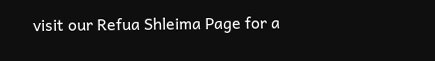visit our Refua Shleima Page for a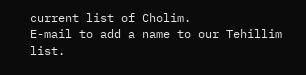current list of Cholim.
E-mail to add a name to our Tehillim list.